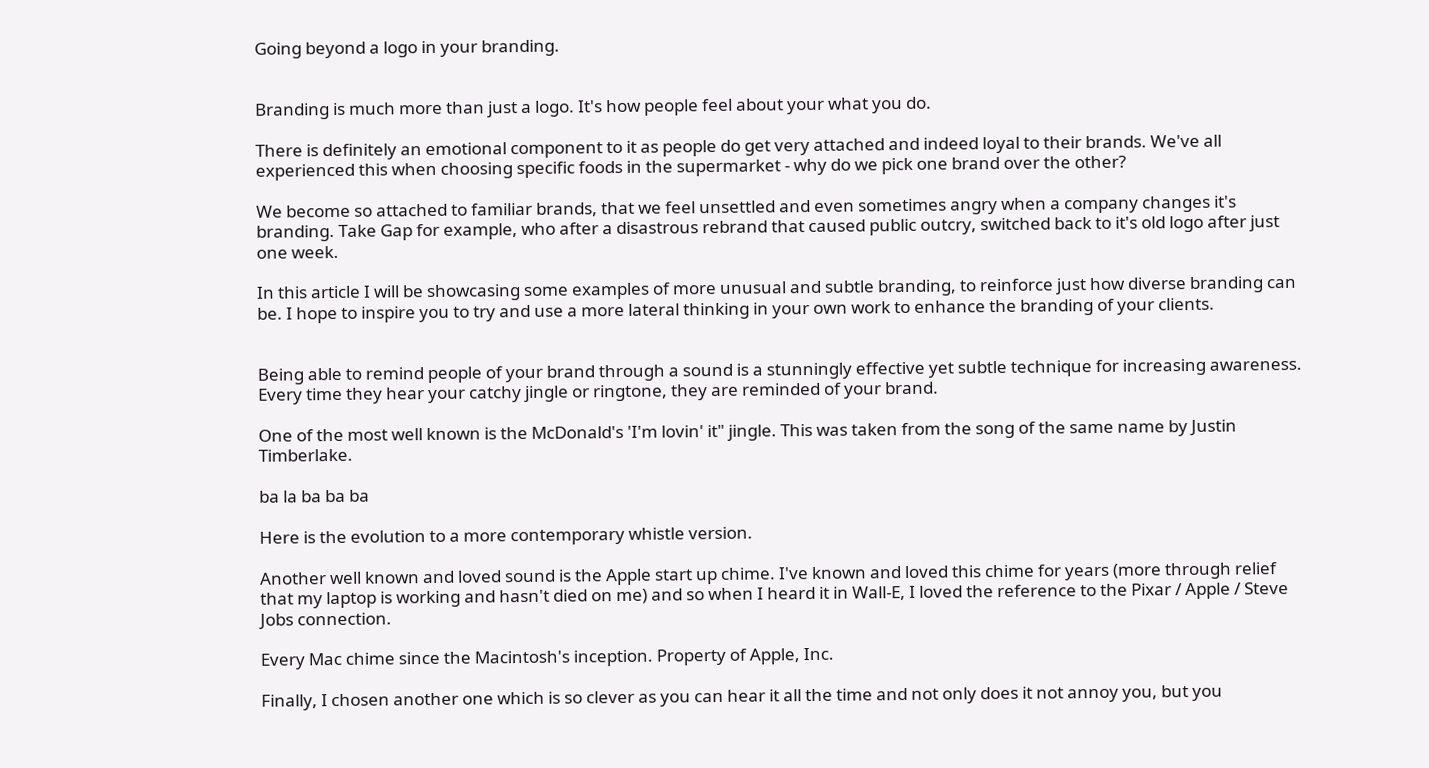Going beyond a logo in your branding.


Branding is much more than just a logo. It's how people feel about your what you do.

There is definitely an emotional component to it as people do get very attached and indeed loyal to their brands. We've all experienced this when choosing specific foods in the supermarket - why do we pick one brand over the other?

We become so attached to familiar brands, that we feel unsettled and even sometimes angry when a company changes it's branding. Take Gap for example, who after a disastrous rebrand that caused public outcry, switched back to it's old logo after just one week.

In this article I will be showcasing some examples of more unusual and subtle branding, to reinforce just how diverse branding can be. I hope to inspire you to try and use a more lateral thinking in your own work to enhance the branding of your clients.


Being able to remind people of your brand through a sound is a stunningly effective yet subtle technique for increasing awareness. Every time they hear your catchy jingle or ringtone, they are reminded of your brand.

One of the most well known is the McDonald's 'I'm lovin' it" jingle. This was taken from the song of the same name by Justin Timberlake.

ba la ba ba ba

Here is the evolution to a more contemporary whistle version.

Another well known and loved sound is the Apple start up chime. I've known and loved this chime for years (more through relief that my laptop is working and hasn't died on me) and so when I heard it in Wall-E, I loved the reference to the Pixar / Apple / Steve Jobs connection.

Every Mac chime since the Macintosh's inception. Property of Apple, Inc.

Finally, I chosen another one which is so clever as you can hear it all the time and not only does it not annoy you, but you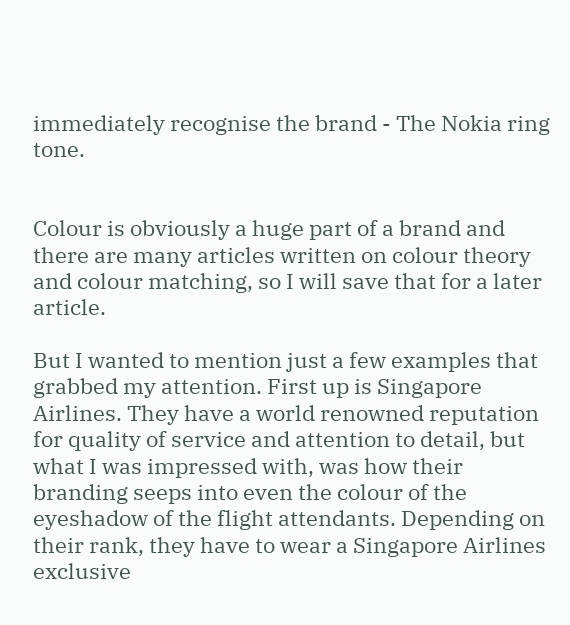immediately recognise the brand - The Nokia ring tone.


Colour is obviously a huge part of a brand and there are many articles written on colour theory and colour matching, so I will save that for a later article.

But I wanted to mention just a few examples that grabbed my attention. First up is Singapore Airlines. They have a world renowned reputation for quality of service and attention to detail, but what I was impressed with, was how their branding seeps into even the colour of the eyeshadow of the flight attendants. Depending on their rank, they have to wear a Singapore Airlines exclusive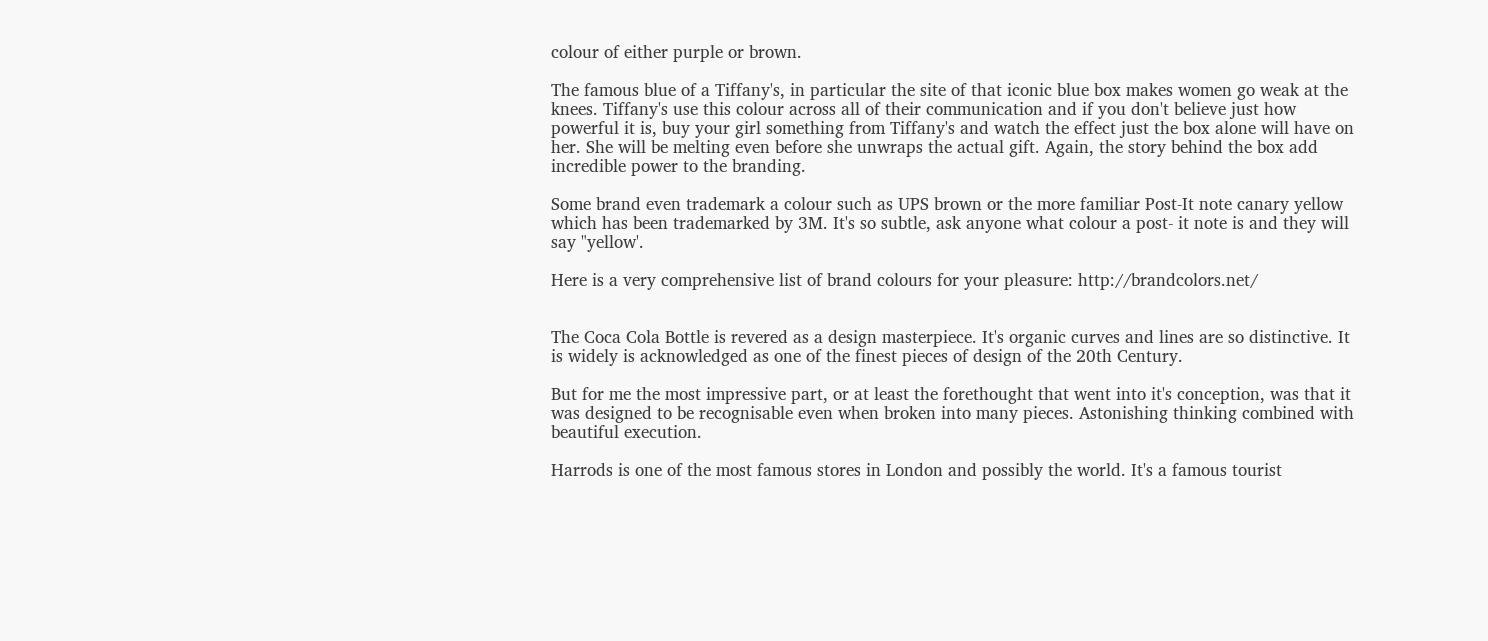colour of either purple or brown.

The famous blue of a Tiffany's, in particular the site of that iconic blue box makes women go weak at the knees. Tiffany's use this colour across all of their communication and if you don't believe just how powerful it is, buy your girl something from Tiffany's and watch the effect just the box alone will have on her. She will be melting even before she unwraps the actual gift. Again, the story behind the box add incredible power to the branding.

Some brand even trademark a colour such as UPS brown or the more familiar Post-It note canary yellow which has been trademarked by 3M. It's so subtle, ask anyone what colour a post- it note is and they will say "yellow'.

Here is a very comprehensive list of brand colours for your pleasure: http://brandcolors.net/


The Coca Cola Bottle is revered as a design masterpiece. It's organic curves and lines are so distinctive. It is widely is acknowledged as one of the finest pieces of design of the 20th Century.

But for me the most impressive part, or at least the forethought that went into it's conception, was that it was designed to be recognisable even when broken into many pieces. Astonishing thinking combined with beautiful execution.

Harrods is one of the most famous stores in London and possibly the world. It's a famous tourist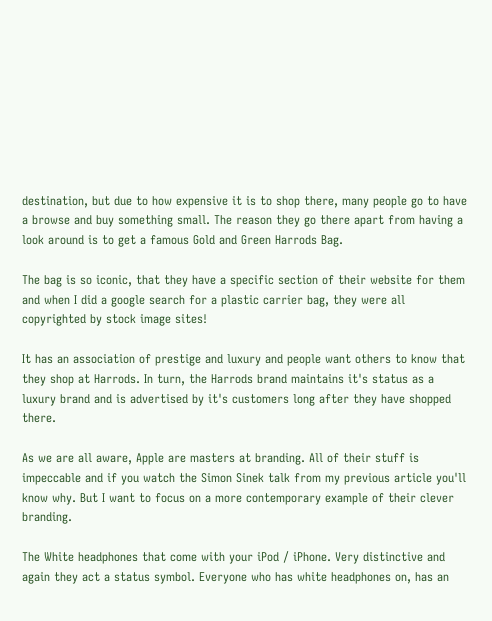destination, but due to how expensive it is to shop there, many people go to have a browse and buy something small. The reason they go there apart from having a look around is to get a famous Gold and Green Harrods Bag.

The bag is so iconic, that they have a specific section of their website for them and when I did a google search for a plastic carrier bag, they were all copyrighted by stock image sites!

It has an association of prestige and luxury and people want others to know that they shop at Harrods. In turn, the Harrods brand maintains it's status as a luxury brand and is advertised by it's customers long after they have shopped there.

As we are all aware, Apple are masters at branding. All of their stuff is impeccable and if you watch the Simon Sinek talk from my previous article you'll know why. But I want to focus on a more contemporary example of their clever branding.

The White headphones that come with your iPod / iPhone. Very distinctive and again they act a status symbol. Everyone who has white headphones on, has an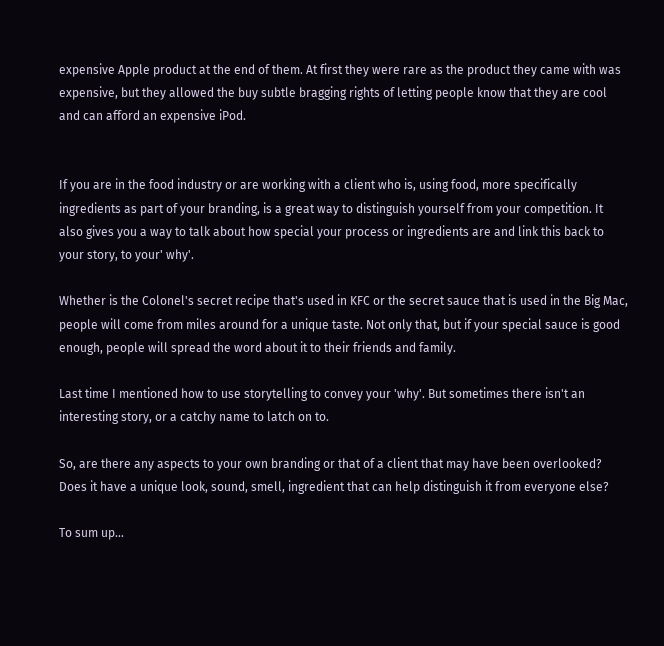expensive Apple product at the end of them. At first they were rare as the product they came with was expensive, but they allowed the buy subtle bragging rights of letting people know that they are cool and can afford an expensive iPod.


If you are in the food industry or are working with a client who is, using food, more specifically ingredients as part of your branding, is a great way to distinguish yourself from your competition. It also gives you a way to talk about how special your process or ingredients are and link this back to your story, to your' why'.

Whether is the Colonel's secret recipe that's used in KFC or the secret sauce that is used in the Big Mac, people will come from miles around for a unique taste. Not only that, but if your special sauce is good enough, people will spread the word about it to their friends and family.

Last time I mentioned how to use storytelling to convey your 'why'. But sometimes there isn't an interesting story, or a catchy name to latch on to.

So, are there any aspects to your own branding or that of a client that may have been overlooked? Does it have a unique look, sound, smell, ingredient that can help distinguish it from everyone else?

To sum up...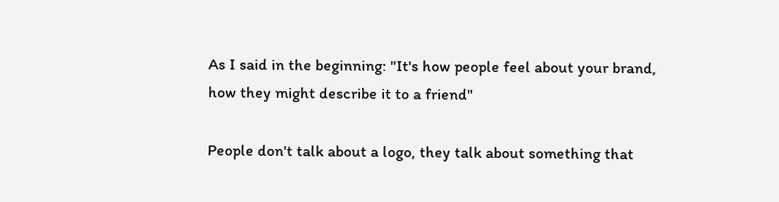As I said in the beginning: "It's how people feel about your brand, how they might describe it to a friend"

People don't talk about a logo, they talk about something that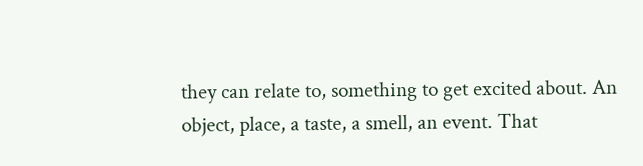they can relate to, something to get excited about. An object, place, a taste, a smell, an event. That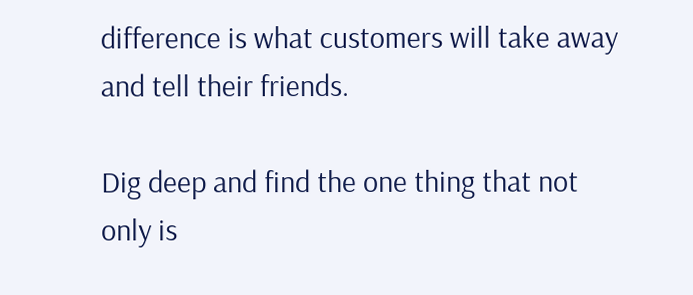difference is what customers will take away and tell their friends.

Dig deep and find the one thing that not only is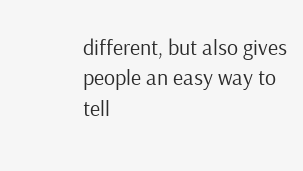different, but also gives people an easy way to tell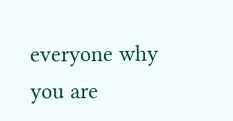everyone why you are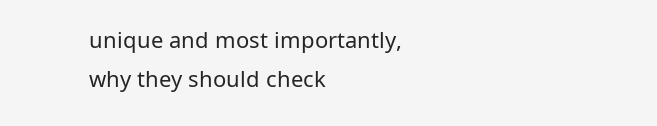unique and most importantly, why they should check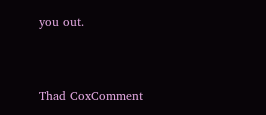you out.


Thad CoxComment